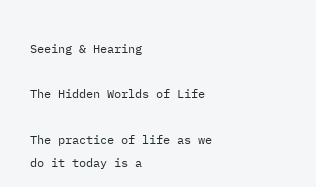Seeing & Hearing

The Hidden Worlds of Life

The practice of life as we do it today is a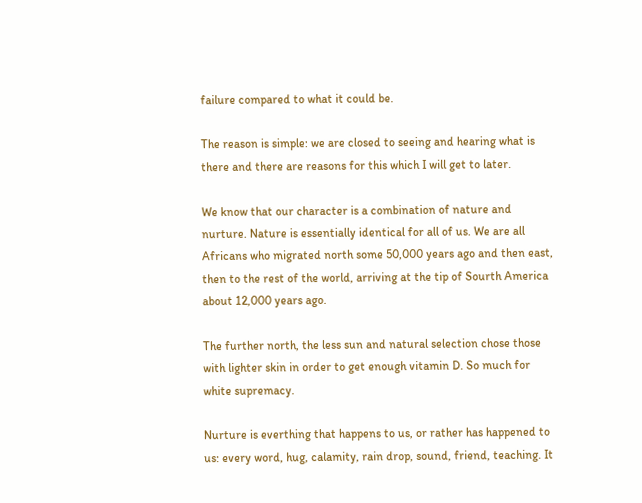failure compared to what it could be.

The reason is simple: we are closed to seeing and hearing what is there and there are reasons for this which I will get to later.

We know that our character is a combination of nature and nurture. Nature is essentially identical for all of us. We are all Africans who migrated north some 50,000 years ago and then east, then to the rest of the world, arriving at the tip of Sourth America about 12,000 years ago.

The further north, the less sun and natural selection chose those with lighter skin in order to get enough vitamin D. So much for white supremacy.

Nurture is everthing that happens to us, or rather has happened to us: every word, hug, calamity, rain drop, sound, friend, teaching. It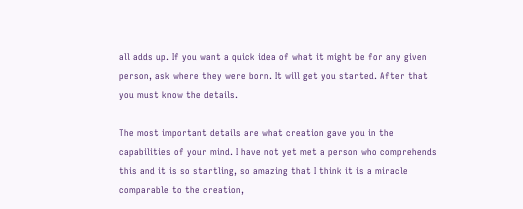all adds up. If you want a quick idea of what it might be for any given person, ask where they were born. It will get you started. After that you must know the details.

The most important details are what creation gave you in the capabilities of your mind. I have not yet met a person who comprehends this and it is so startling, so amazing that I think it is a miracle comparable to the creation,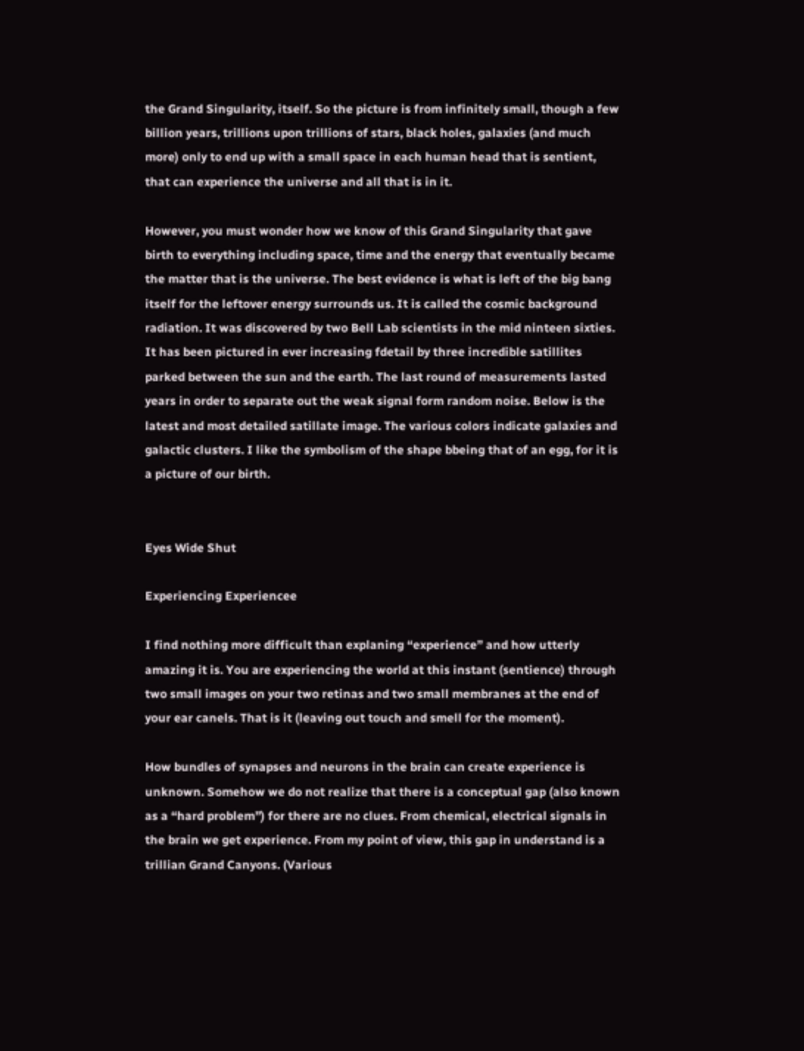the Grand Singularity, itself. So the picture is from infinitely small, though a few billion years, trillions upon trillions of stars, black holes, galaxies (and much more) only to end up with a small space in each human head that is sentient, that can experience the universe and all that is in it.

However, you must wonder how we know of this Grand Singularity that gave birth to everything including space, time and the energy that eventually became the matter that is the universe. The best evidence is what is left of the big bang itself for the leftover energy surrounds us. It is called the cosmic background radiation. It was discovered by two Bell Lab scientists in the mid ninteen sixties. It has been pictured in ever increasing fdetail by three incredible satillites parked between the sun and the earth. The last round of measurements lasted years in order to separate out the weak signal form random noise. Below is the latest and most detailed satillate image. The various colors indicate galaxies and galactic clusters. I like the symbolism of the shape bbeing that of an egg, for it is a picture of our birth.


Eyes Wide Shut

Experiencing Experiencee

I find nothing more difficult than explaning “experience” and how utterly amazing it is. You are experiencing the world at this instant (sentience) through two small images on your two retinas and two small membranes at the end of your ear canels. That is it (leaving out touch and smell for the moment).

How bundles of synapses and neurons in the brain can create experience is unknown. Somehow we do not realize that there is a conceptual gap (also known as a “hard problem”) for there are no clues. From chemical, electrical signals in the brain we get experience. From my point of view, this gap in understand is a trillian Grand Canyons. (Various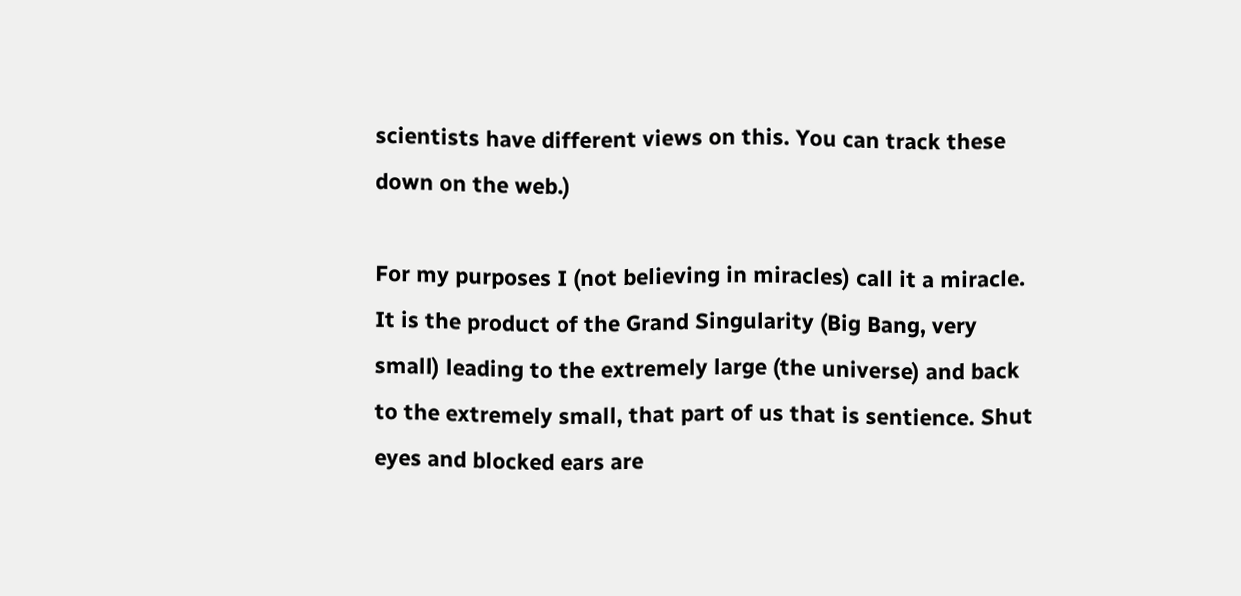scientists have different views on this. You can track these down on the web.)

For my purposes I (not believing in miracles) call it a miracle. It is the product of the Grand Singularity (Big Bang, very small) leading to the extremely large (the universe) and back to the extremely small, that part of us that is sentience. Shut eyes and blocked ears are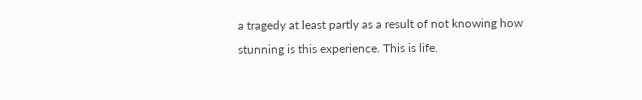a tragedy at least partly as a result of not knowing how stunning is this experience. This is life.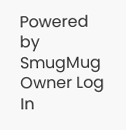Powered by SmugMug Owner Log In